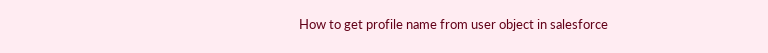How to get profile name from user object in salesforce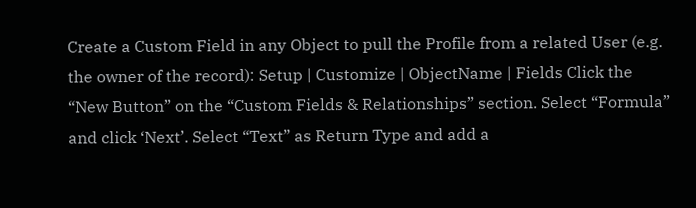Create a Custom Field in any Object to pull the Profile from a related User (e.g. the owner of the record): Setup | Customize | ObjectName | Fields Click the “New Button” on the “Custom Fields & Relationships” section. Select “Formula” and click ‘Next’. Select “Text” as Return Type and add a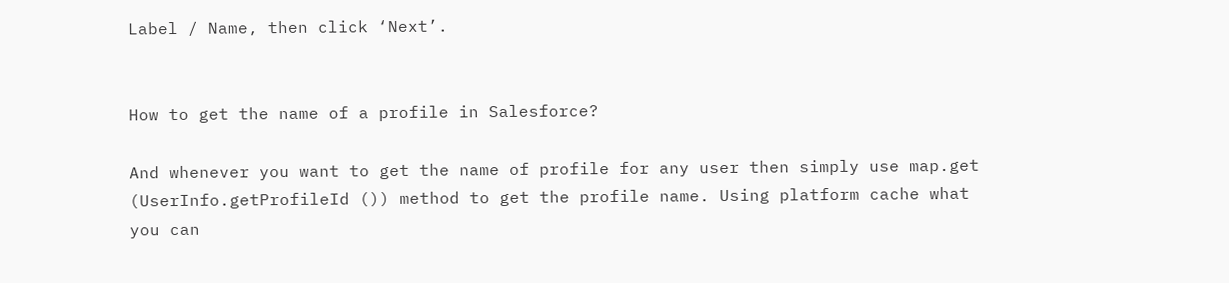Label / Name, then click ‘Next’.


How to get the name of a profile in Salesforce?

And whenever you want to get the name of profile for any user then simply use map.get (UserInfo.getProfileId ()) method to get the profile name. Using platform cache what you can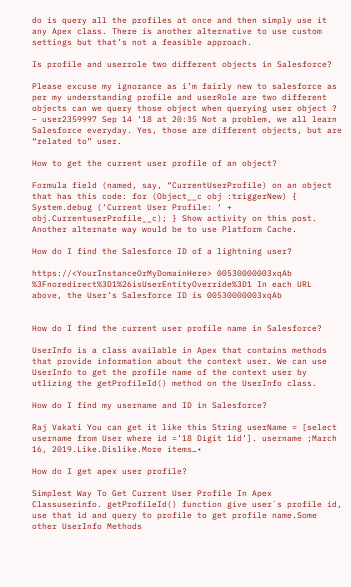do is query all the profiles at once and then simply use it any Apex class. There is another alternative to use custom settings but that’s not a feasible approach.

Is profile and userrole two different objects in Salesforce?

Please excuse my ignorance as i’m fairly new to salesforce as per my understanding profile and userRole are two different objects can we query those object when querying user object ? – user2359997 Sep 14 ’18 at 20:35 Not a problem, we all learn Salesforce everyday. Yes, those are different objects, but are “related to” user.

How to get the current user profile of an object?

Formula field (named, say, “CurrentUserProfile) on an object that has this code: for (Object__c obj :triggerNew) { System.debug (‘Current User Profile: ‘ + obj.CurrentuserProfile__c); } Show activity on this post. Another alternate way would be to use Platform Cache.

How do I find the Salesforce ID of a lightning user?

https://<YourInstanceOrMyDomainHere> 00530000003xqAb %3Fnoredirect%3D1%26isUserEntityOverride%3D1 In each URL above, the User’s Salesforce ID is 00530000003xqAb


How do I find the current user profile name in Salesforce?

UserInfo is a class available in Apex that contains methods that provide information about the context user. We can use UserInfo to get the profile name of the context user by utlizing the getProfileId() method on the UserInfo class.

How do I find my username and ID in Salesforce?

Raj Vakati You can get it like this String userName = [select username from User where id =’18 Digit 1id’]. username ;March 16, 2019.Like.Dislike.More items…•

How do I get apex user profile?

Simplest Way To Get Current User Profile In Apex Classuserinfo. getProfileId() function give user`s profile id, use that id and query to profile to get profile name.Some other UserInfo Methods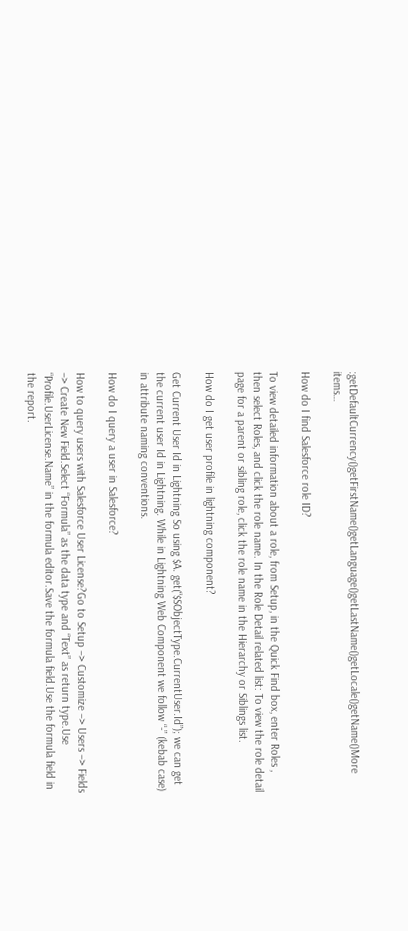:getDefaultCurrency()getFirstName()getLanguage()getLastName()getLocale()getName()More items…

How do I find Salesforce role ID?

To view detailed information about a role, from Setup, in the Quick Find box, enter Roles , then select Roles, and click the role name. In the Role Detail related list: To view the role detail page for a parent or sibling role, click the role name in the Hierarchy or Siblings list.

How do I get user profile in lightning component?

Get Current User Id in Lightning So using $A. get(“$SObjectType.CurrentUser.Id”); we can get the current user Id in Lightning. While in Lightning Web Component we follow “-” (kebab case) in attribute naming conventions.

How do I query a user in Salesforce?

How to query users with Salesforce User License?Go to Setup –> Customize –> Users –> Fields –> Create New Field.Select “Formula” as the data type and “Text” as return type.Use “Profile.UserLicense.Name” in the formula editor.Save the formula field.Use the formula field in the report.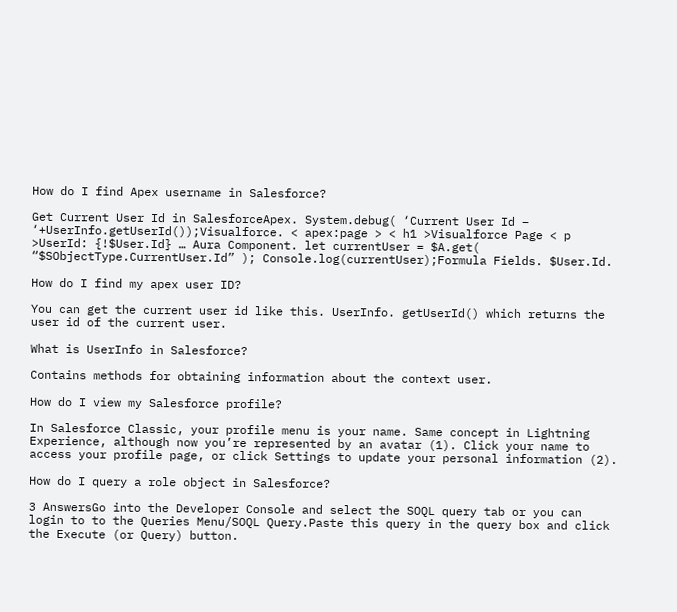How do I find Apex username in Salesforce?

Get Current User Id in SalesforceApex. System.debug( ‘Current User Id – ‘+UserInfo.getUserId());Visualforce. < apex:page > < h1 >Visualforce Page < p >UserId: {!$User.Id} … Aura Component. let currentUser = $A.get( “$SObjectType.CurrentUser.Id” ); Console.log(currentUser);Formula Fields. $User.Id.

How do I find my apex user ID?

You can get the current user id like this. UserInfo. getUserId() which returns the user id of the current user.

What is UserInfo in Salesforce?

Contains methods for obtaining information about the context user.

How do I view my Salesforce profile?

In Salesforce Classic, your profile menu is your name. Same concept in Lightning Experience, although now you’re represented by an avatar (1). Click your name to access your profile page, or click Settings to update your personal information (2).

How do I query a role object in Salesforce?

3 AnswersGo into the Developer Console and select the SOQL query tab or you can login to to the Queries Menu/SOQL Query.Paste this query in the query box and click the Execute (or Query) button.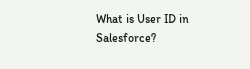What is User ID in Salesforce?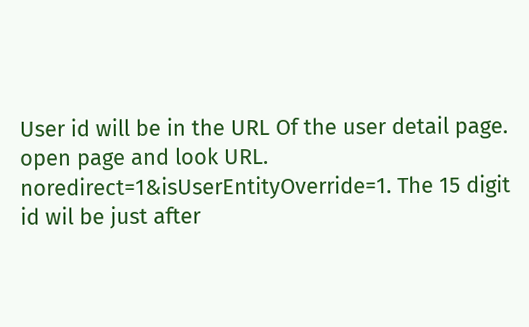User id will be in the URL Of the user detail page. open page and look URL. noredirect=1&isUserEntityOverride=1. The 15 digit id wil be just after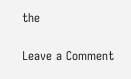the

Leave a Comment